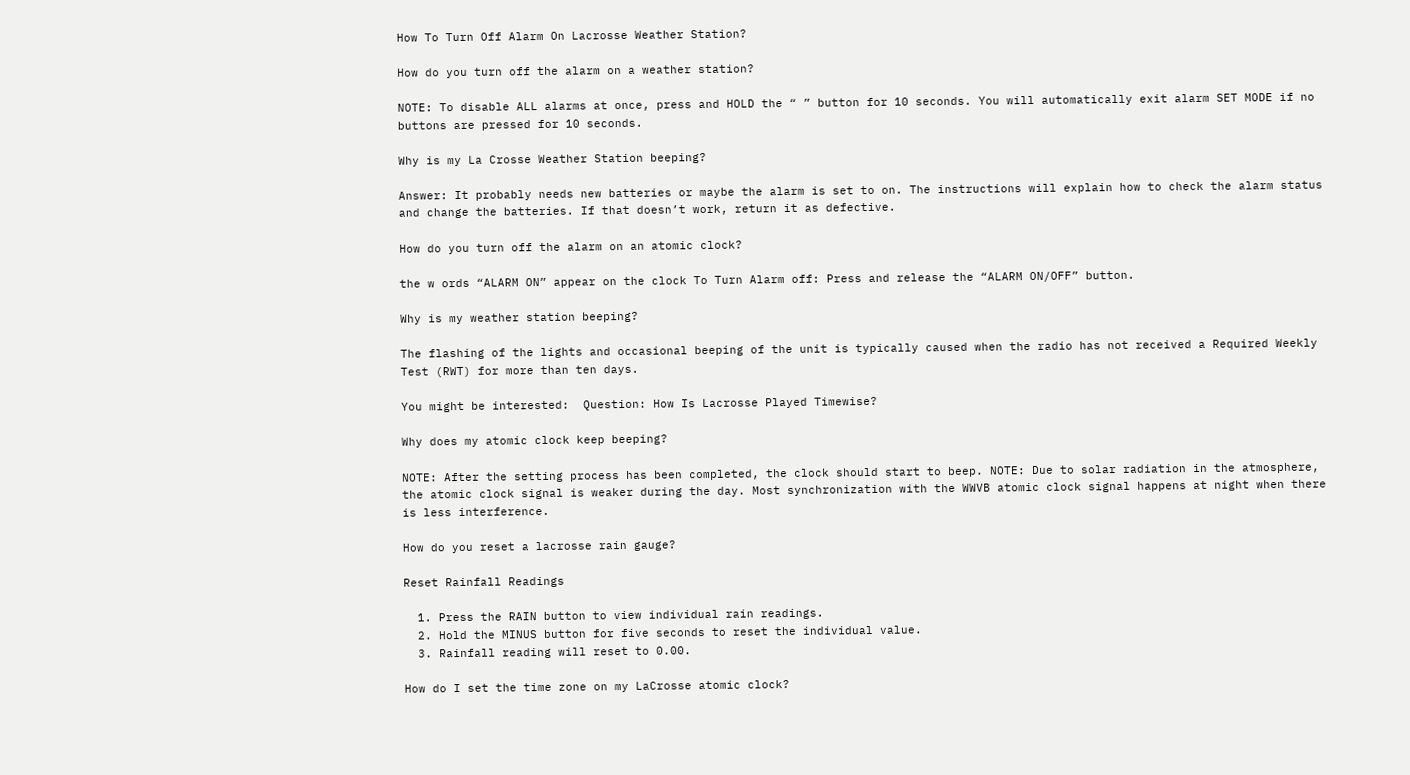How To Turn Off Alarm On Lacrosse Weather Station?

How do you turn off the alarm on a weather station?

NOTE: To disable ALL alarms at once, press and HOLD the “ ” button for 10 seconds. You will automatically exit alarm SET MODE if no buttons are pressed for 10 seconds.

Why is my La Crosse Weather Station beeping?

Answer: It probably needs new batteries or maybe the alarm is set to on. The instructions will explain how to check the alarm status and change the batteries. If that doesn’t work, return it as defective.

How do you turn off the alarm on an atomic clock?

the w ords “ALARM ON” appear on the clock To Turn Alarm off: Press and release the “ALARM ON/OFF” button.

Why is my weather station beeping?

The flashing of the lights and occasional beeping of the unit is typically caused when the radio has not received a Required Weekly Test (RWT) for more than ten days.

You might be interested:  Question: How Is Lacrosse Played Timewise?

Why does my atomic clock keep beeping?

NOTE: After the setting process has been completed, the clock should start to beep. NOTE: Due to solar radiation in the atmosphere, the atomic clock signal is weaker during the day. Most synchronization with the WWVB atomic clock signal happens at night when there is less interference.

How do you reset a lacrosse rain gauge?

Reset Rainfall Readings

  1. Press the RAIN button to view individual rain readings.
  2. Hold the MINUS button for five seconds to reset the individual value.
  3. Rainfall reading will reset to 0.00.

How do I set the time zone on my LaCrosse atomic clock?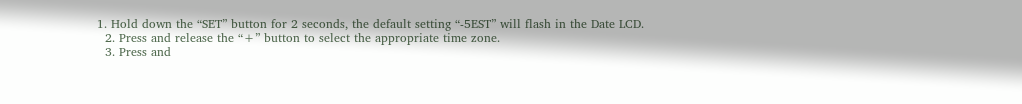1. Hold down the “SET” button for 2 seconds, the default setting “-5EST” will flash in the Date LCD.
  2. Press and release the “+” button to select the appropriate time zone.
  3. Press and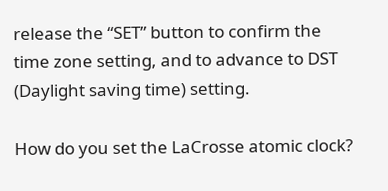release the “SET” button to confirm the time zone setting, and to advance to DST (Daylight saving time) setting.

How do you set the LaCrosse atomic clock?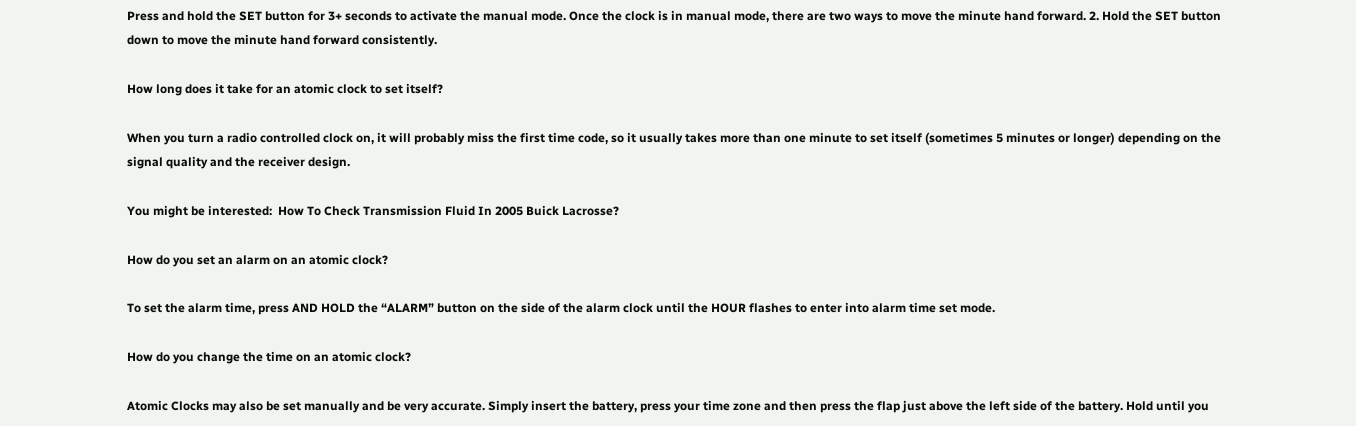Press and hold the SET button for 3+ seconds to activate the manual mode. Once the clock is in manual mode, there are two ways to move the minute hand forward. 2. Hold the SET button down to move the minute hand forward consistently.

How long does it take for an atomic clock to set itself?

When you turn a radio controlled clock on, it will probably miss the first time code, so it usually takes more than one minute to set itself (sometimes 5 minutes or longer) depending on the signal quality and the receiver design.

You might be interested:  How To Check Transmission Fluid In 2005 Buick Lacrosse?

How do you set an alarm on an atomic clock?

To set the alarm time, press AND HOLD the “ALARM” button on the side of the alarm clock until the HOUR flashes to enter into alarm time set mode.

How do you change the time on an atomic clock?

Atomic Clocks may also be set manually and be very accurate. Simply insert the battery, press your time zone and then press the flap just above the left side of the battery. Hold until you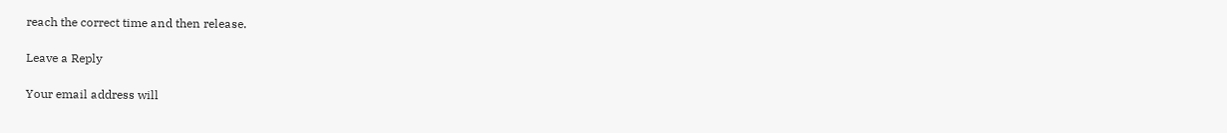reach the correct time and then release.

Leave a Reply

Your email address will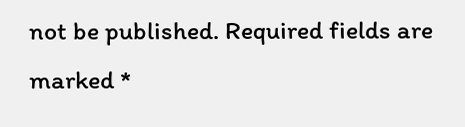not be published. Required fields are marked *